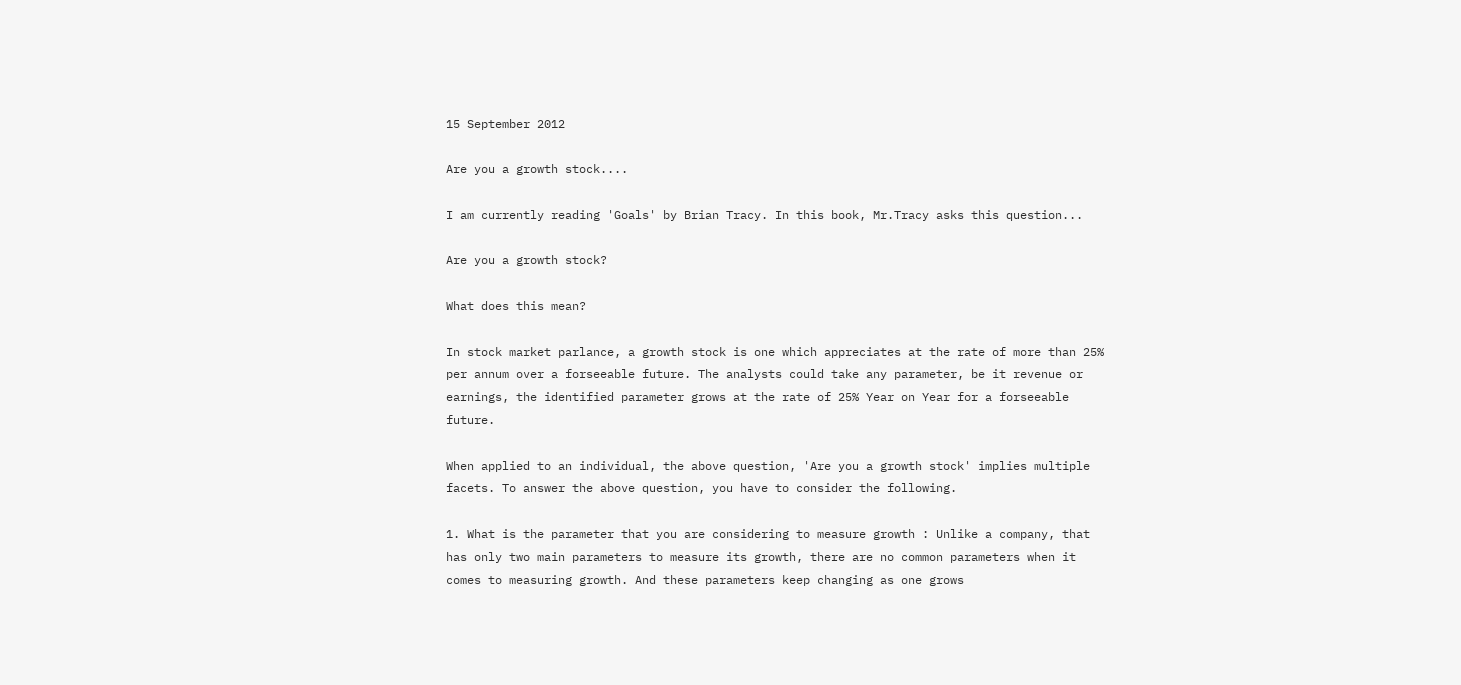15 September 2012

Are you a growth stock....

I am currently reading 'Goals' by Brian Tracy. In this book, Mr.Tracy asks this question...

Are you a growth stock?

What does this mean?

In stock market parlance, a growth stock is one which appreciates at the rate of more than 25% per annum over a forseeable future. The analysts could take any parameter, be it revenue or earnings, the identified parameter grows at the rate of 25% Year on Year for a forseeable future.

When applied to an individual, the above question, 'Are you a growth stock' implies multiple facets. To answer the above question, you have to consider the following.

1. What is the parameter that you are considering to measure growth : Unlike a company, that has only two main parameters to measure its growth, there are no common parameters when it comes to measuring growth. And these parameters keep changing as one grows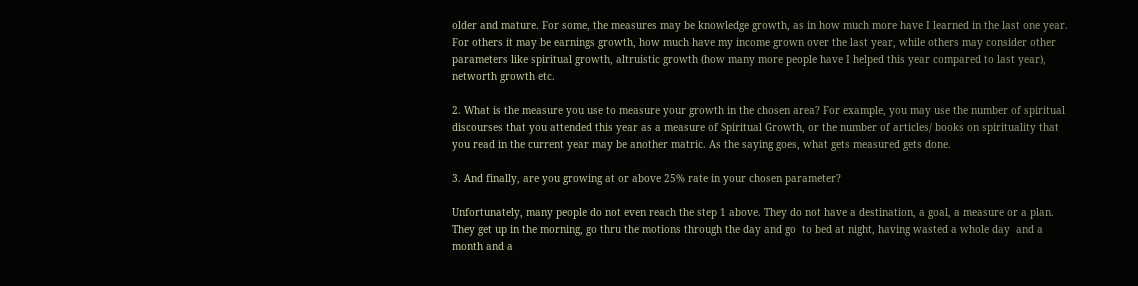older and mature. For some, the measures may be knowledge growth, as in how much more have I learned in the last one year. For others it may be earnings growth, how much have my income grown over the last year, while others may consider other parameters like spiritual growth, altruistic growth (how many more people have I helped this year compared to last year), networth growth etc.

2. What is the measure you use to measure your growth in the chosen area? For example, you may use the number of spiritual discourses that you attended this year as a measure of Spiritual Growth, or the number of articles/ books on spirituality that you read in the current year may be another matric. As the saying goes, what gets measured gets done.

3. And finally, are you growing at or above 25% rate in your chosen parameter?

Unfortunately, many people do not even reach the step 1 above. They do not have a destination, a goal, a measure or a plan. They get up in the morning, go thru the motions through the day and go  to bed at night, having wasted a whole day  and a month and a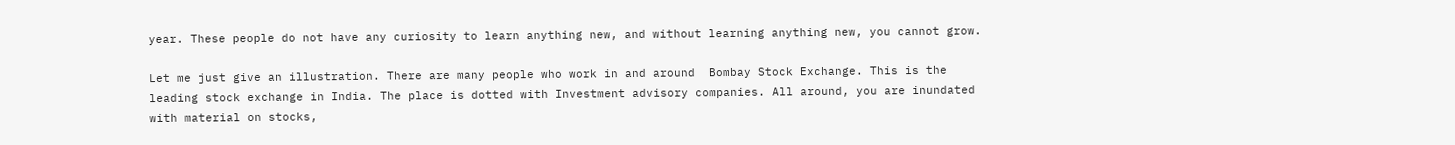year. These people do not have any curiosity to learn anything new, and without learning anything new, you cannot grow.

Let me just give an illustration. There are many people who work in and around  Bombay Stock Exchange. This is the leading stock exchange in India. The place is dotted with Investment advisory companies. All around, you are inundated with material on stocks,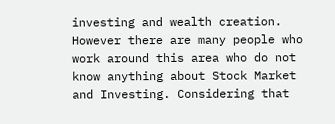investing and wealth creation. However there are many people who work around this area who do not know anything about Stock Market and Investing. Considering that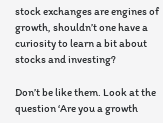stock exchanges are engines of growth, shouldn’t one have a curiosity to learn a bit about stocks and investing?

Don’t be like them. Look at the question ‘Are you a growth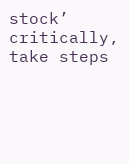stock’ critically, take steps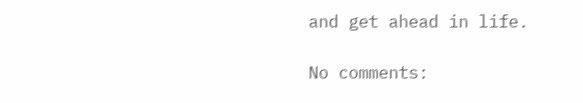and get ahead in life.

No comments: